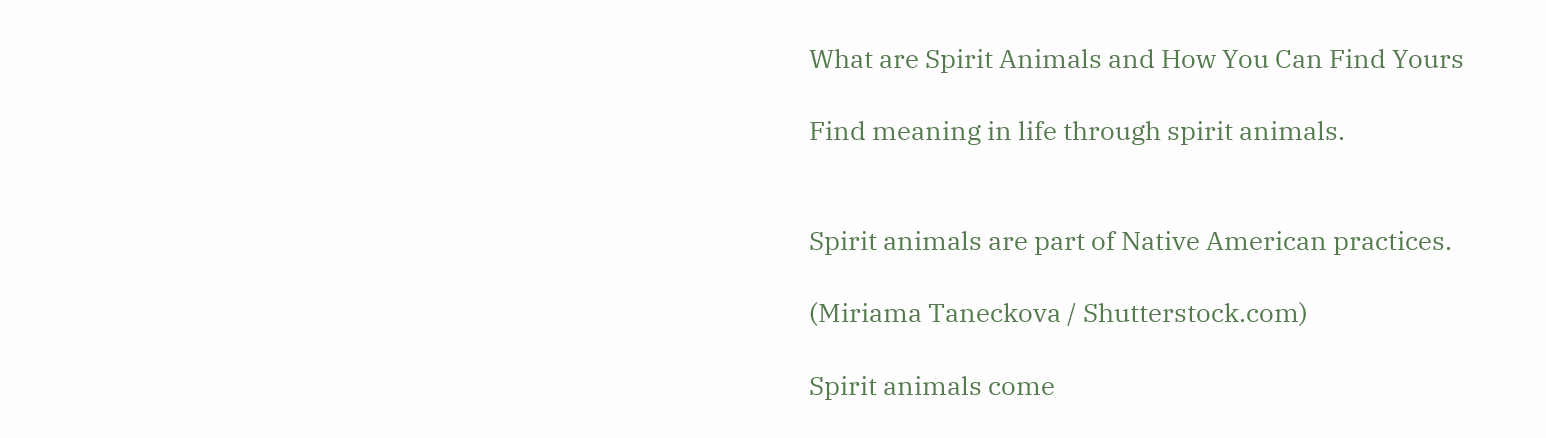What are Spirit Animals and How You Can Find Yours

Find meaning in life through spirit animals.


Spirit animals are part of Native American practices.

(Miriama Taneckova / Shutterstock.com)

Spirit animals come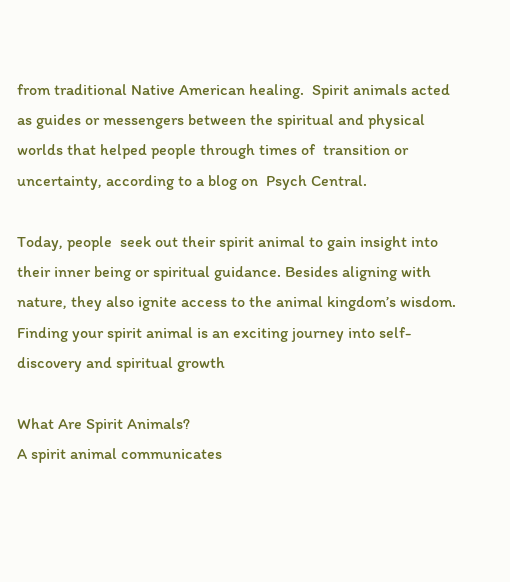from traditional Native American healing.  Spirit animals acted as guides or messengers between the spiritual and physical worlds that helped people through times of  transition or uncertainty, according to a blog on  Psych Central.

Today, people  seek out their spirit animal to gain insight into their inner being or spiritual guidance. Besides aligning with nature, they also ignite access to the animal kingdom’s wisdom. Finding your spirit animal is an exciting journey into self-discovery and spiritual growth

What Are Spirit Animals?
A spirit animal communicates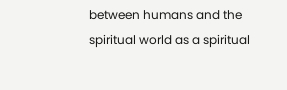between humans and the spiritual world as a spiritual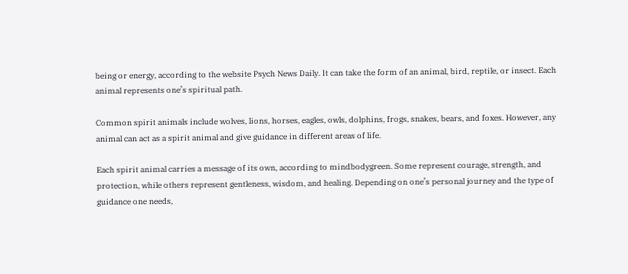being or energy, according to the website Psych News Daily. It can take the form of an animal, bird, reptile, or insect. Each animal represents one’s spiritual path.

Common spirit animals include wolves, lions, horses, eagles, owls, dolphins, frogs, snakes, bears, and foxes. However, any animal can act as a spirit animal and give guidance in different areas of life.

Each spirit animal carries a message of its own, according to mindbodygreen. Some represent courage, strength, and protection, while others represent gentleness, wisdom, and healing. Depending on one’s personal journey and the type of guidance one needs,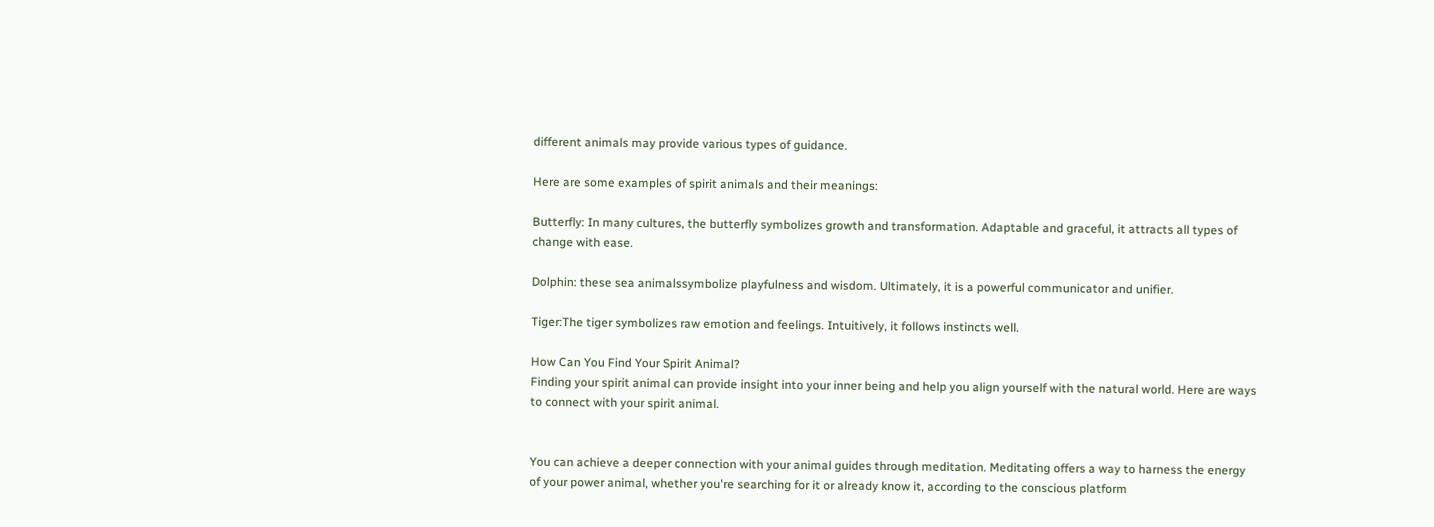different animals may provide various types of guidance.

Here are some examples of spirit animals and their meanings:

Butterfly: In many cultures, the butterfly symbolizes growth and transformation. Adaptable and graceful, it attracts all types of change with ease.

Dolphin: these sea animalssymbolize playfulness and wisdom. Ultimately, it is a powerful communicator and unifier.

Tiger:The tiger symbolizes raw emotion and feelings. Intuitively, it follows instincts well.

How Can You Find Your Spirit Animal?
Finding your spirit animal can provide insight into your inner being and help you align yourself with the natural world. Here are ways to connect with your spirit animal.


You can achieve a deeper connection with your animal guides through meditation. Meditating offers a way to harness the energy of your power animal, whether you're searching for it or already know it, according to the conscious platform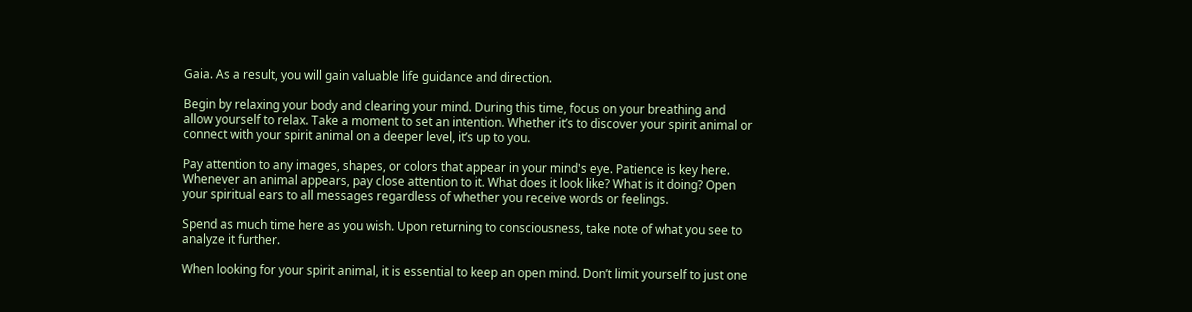Gaia. As a result, you will gain valuable life guidance and direction.

Begin by relaxing your body and clearing your mind. During this time, focus on your breathing and allow yourself to relax. Take a moment to set an intention. Whether it’s to discover your spirit animal or connect with your spirit animal on a deeper level, it’s up to you.

Pay attention to any images, shapes, or colors that appear in your mind's eye. Patience is key here. Whenever an animal appears, pay close attention to it. What does it look like? What is it doing? Open your spiritual ears to all messages regardless of whether you receive words or feelings.

Spend as much time here as you wish. Upon returning to consciousness, take note of what you see to analyze it further.

When looking for your spirit animal, it is essential to keep an open mind. Don’t limit yourself to just one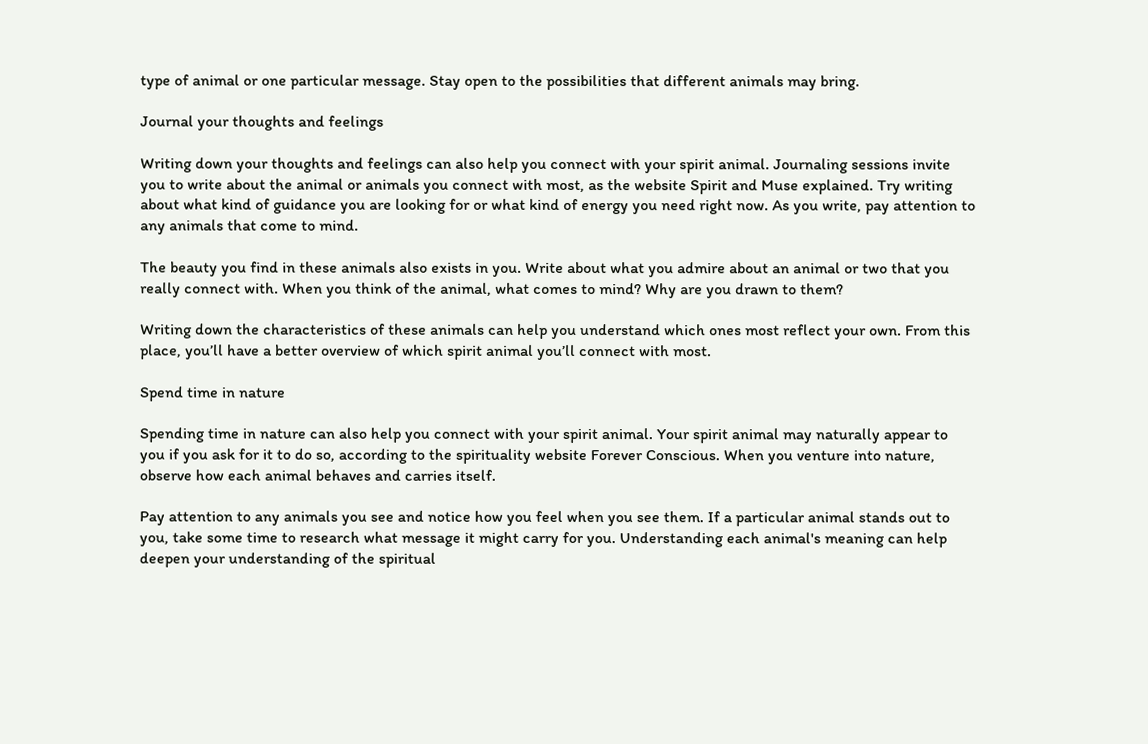type of animal or one particular message. Stay open to the possibilities that different animals may bring.

Journal your thoughts and feelings

Writing down your thoughts and feelings can also help you connect with your spirit animal. Journaling sessions invite you to write about the animal or animals you connect with most, as the website Spirit and Muse explained. Try writing about what kind of guidance you are looking for or what kind of energy you need right now. As you write, pay attention to any animals that come to mind.

The beauty you find in these animals also exists in you. Write about what you admire about an animal or two that you really connect with. When you think of the animal, what comes to mind? Why are you drawn to them?

Writing down the characteristics of these animals can help you understand which ones most reflect your own. From this place, you’ll have a better overview of which spirit animal you’ll connect with most.

Spend time in nature

Spending time in nature can also help you connect with your spirit animal. Your spirit animal may naturally appear to you if you ask for it to do so, according to the spirituality website Forever Conscious. When you venture into nature, observe how each animal behaves and carries itself.

Pay attention to any animals you see and notice how you feel when you see them. If a particular animal stands out to you, take some time to research what message it might carry for you. Understanding each animal's meaning can help deepen your understanding of the spiritual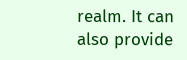realm. It can also provide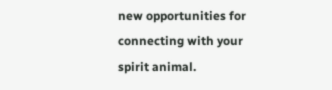new opportunities for connecting with your spirit animal.